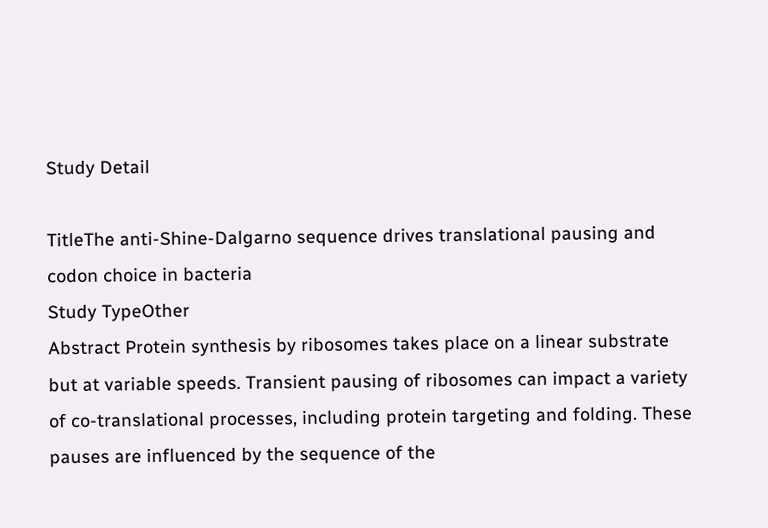Study Detail

TitleThe anti-Shine-Dalgarno sequence drives translational pausing and codon choice in bacteria
Study TypeOther
Abstract Protein synthesis by ribosomes takes place on a linear substrate but at variable speeds. Transient pausing of ribosomes can impact a variety of co-translational processes, including protein targeting and folding. These pauses are influenced by the sequence of the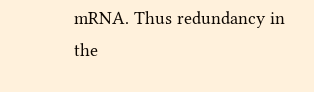mRNA. Thus redundancy in the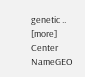genetic .. [more]
Center NameGEO